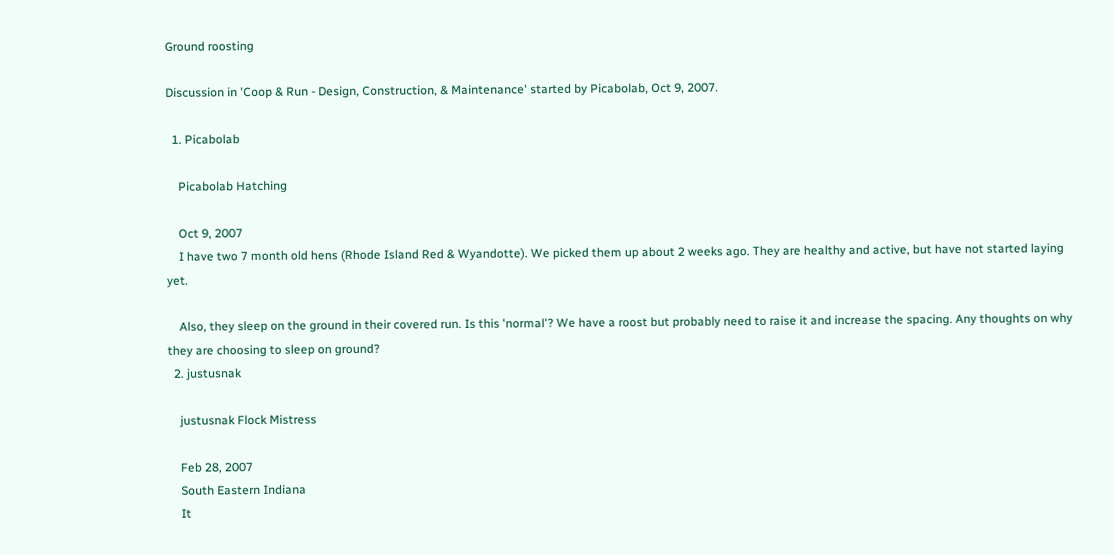Ground roosting

Discussion in 'Coop & Run - Design, Construction, & Maintenance' started by Picabolab, Oct 9, 2007.

  1. Picabolab

    Picabolab Hatching

    Oct 9, 2007
    I have two 7 month old hens (Rhode Island Red & Wyandotte). We picked them up about 2 weeks ago. They are healthy and active, but have not started laying yet.

    Also, they sleep on the ground in their covered run. Is this 'normal'? We have a roost but probably need to raise it and increase the spacing. Any thoughts on why they are choosing to sleep on ground?
  2. justusnak

    justusnak Flock Mistress

    Feb 28, 2007
    South Eastern Indiana
    It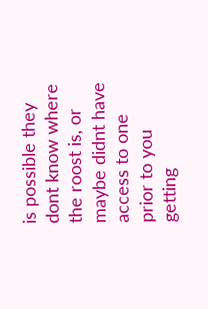is possible they dont know where the roost is, or maybe didnt have access to one prior to you getting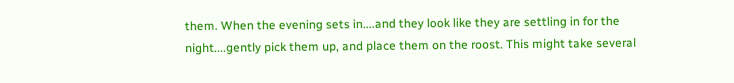them. When the evening sets in....and they look like they are settling in for the night....gently pick them up, and place them on the roost. This might take several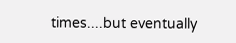times....but eventually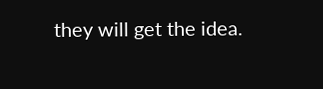they will get the idea.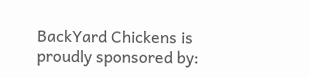BackYard Chickens is proudly sponsored by: